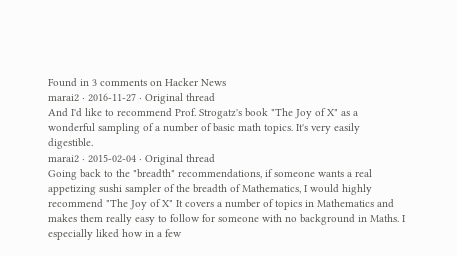Found in 3 comments on Hacker News
marai2 · 2016-11-27 · Original thread
And I'd like to recommend Prof. Strogatz's book "The Joy of X" as a wonderful sampling of a number of basic math topics. It's very easily digestible.
marai2 · 2015-02-04 · Original thread
Going back to the "breadth" recommendations, if someone wants a real appetizing sushi sampler of the breadth of Mathematics, I would highly recommend "The Joy of X" It covers a number of topics in Mathematics and makes them really easy to follow for someone with no background in Maths. I especially liked how in a few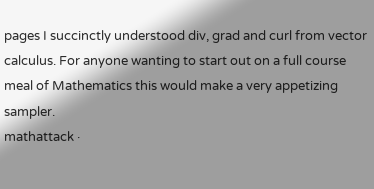pages I succinctly understood div, grad and curl from vector calculus. For anyone wanting to start out on a full course meal of Mathematics this would make a very appetizing sampler.
mathattack ·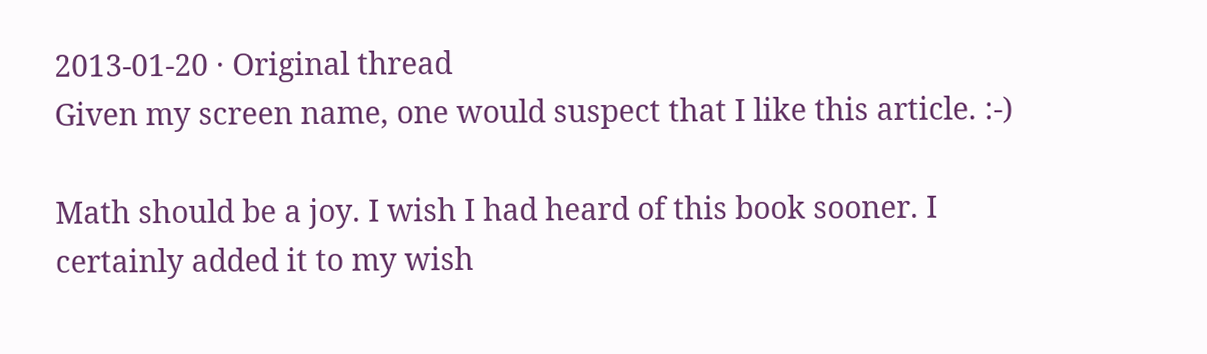2013-01-20 · Original thread
Given my screen name, one would suspect that I like this article. :-)

Math should be a joy. I wish I had heard of this book sooner. I certainly added it to my wish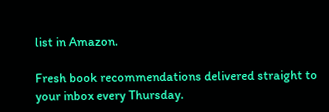list in Amazon.

Fresh book recommendations delivered straight to your inbox every Thursday.